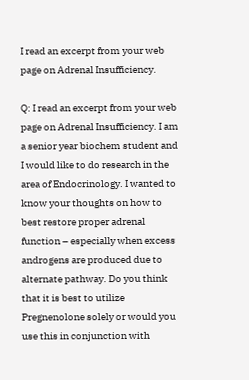I read an excerpt from your web page on Adrenal Insufficiency.

Q: I read an excerpt from your web page on Adrenal Insufficiency. I am a senior year biochem student and I would like to do research in the area of Endocrinology. I wanted to know your thoughts on how to best restore proper adrenal function – especially when excess androgens are produced due to alternate pathway. Do you think that it is best to utilize Pregnenolone solely or would you use this in conjunction with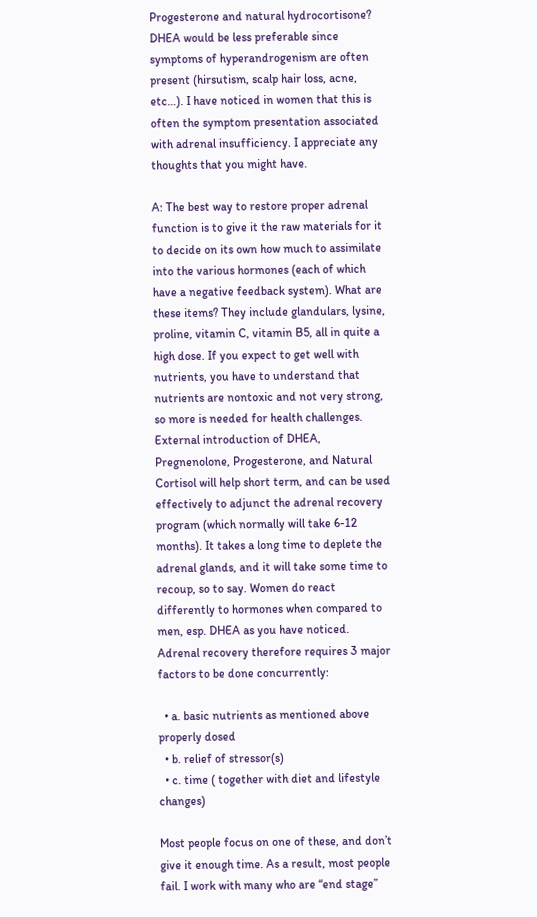Progesterone and natural hydrocortisone? DHEA would be less preferable since symptoms of hyperandrogenism are often present (hirsutism, scalp hair loss, acne, etc…). I have noticed in women that this is often the symptom presentation associated with adrenal insufficiency. I appreciate any thoughts that you might have.

A: The best way to restore proper adrenal function is to give it the raw materials for it to decide on its own how much to assimilate into the various hormones (each of which have a negative feedback system). What are these items? They include glandulars, lysine, proline, vitamin C, vitamin B5, all in quite a high dose. If you expect to get well with nutrients, you have to understand that nutrients are nontoxic and not very strong, so more is needed for health challenges. External introduction of DHEA, Pregnenolone, Progesterone, and Natural Cortisol will help short term, and can be used effectively to adjunct the adrenal recovery program (which normally will take 6-12 months). It takes a long time to deplete the adrenal glands, and it will take some time to recoup, so to say. Women do react differently to hormones when compared to men, esp. DHEA as you have noticed. Adrenal recovery therefore requires 3 major factors to be done concurrently:

  • a. basic nutrients as mentioned above properly dosed
  • b. relief of stressor(s)
  • c. time ( together with diet and lifestyle changes)

Most people focus on one of these, and don’t give it enough time. As a result, most people fail. I work with many who are “end stage”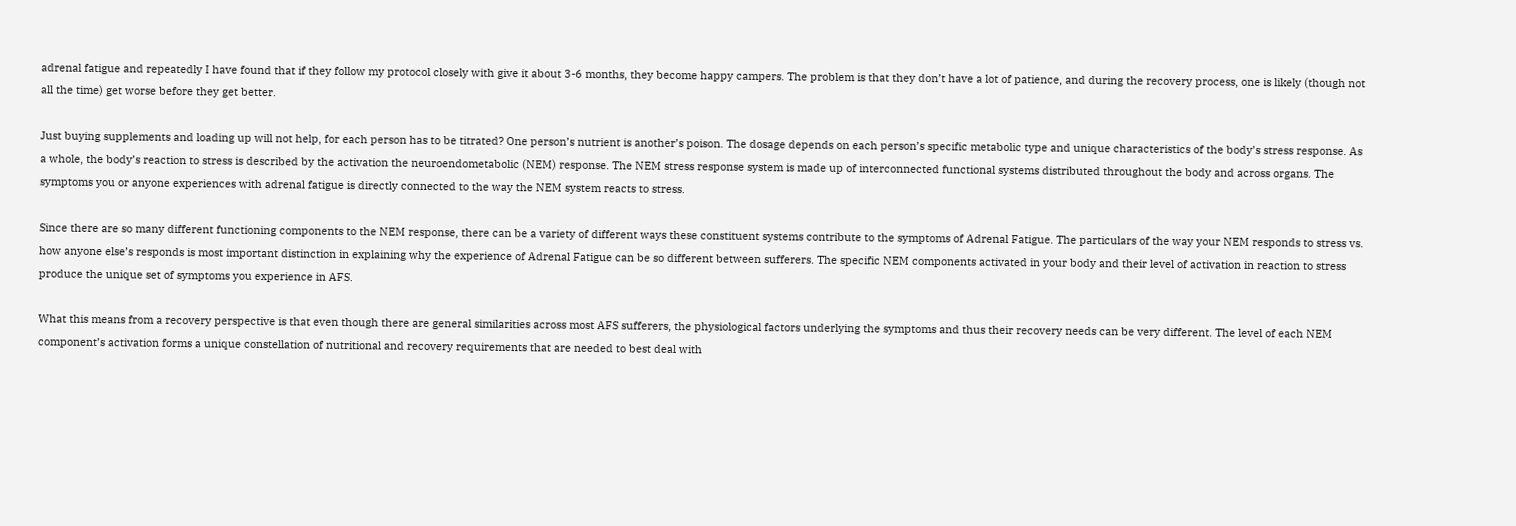adrenal fatigue and repeatedly I have found that if they follow my protocol closely with give it about 3-6 months, they become happy campers. The problem is that they don’t have a lot of patience, and during the recovery process, one is likely (though not all the time) get worse before they get better.

Just buying supplements and loading up will not help, for each person has to be titrated? One person’s nutrient is another’s poison. The dosage depends on each person’s specific metabolic type and unique characteristics of the body’s stress response. As a whole, the body’s reaction to stress is described by the activation the neuroendometabolic (NEM) response. The NEM stress response system is made up of interconnected functional systems distributed throughout the body and across organs. The symptoms you or anyone experiences with adrenal fatigue is directly connected to the way the NEM system reacts to stress.

Since there are so many different functioning components to the NEM response, there can be a variety of different ways these constituent systems contribute to the symptoms of Adrenal Fatigue. The particulars of the way your NEM responds to stress vs. how anyone else’s responds is most important distinction in explaining why the experience of Adrenal Fatigue can be so different between sufferers. The specific NEM components activated in your body and their level of activation in reaction to stress produce the unique set of symptoms you experience in AFS.

What this means from a recovery perspective is that even though there are general similarities across most AFS sufferers, the physiological factors underlying the symptoms and thus their recovery needs can be very different. The level of each NEM component’s activation forms a unique constellation of nutritional and recovery requirements that are needed to best deal with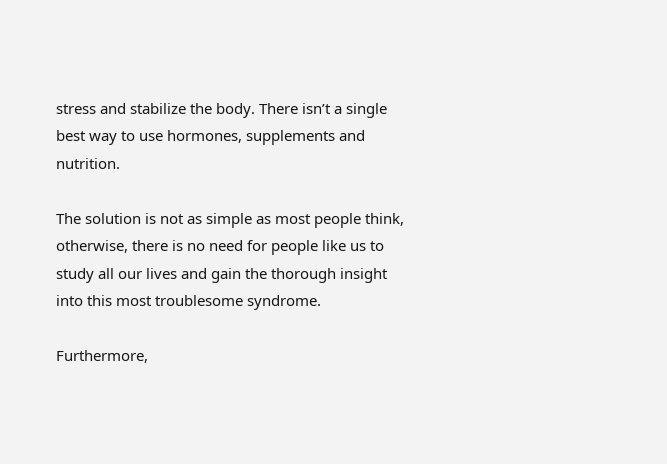stress and stabilize the body. There isn’t a single best way to use hormones, supplements and nutrition.

The solution is not as simple as most people think, otherwise, there is no need for people like us to study all our lives and gain the thorough insight into this most troublesome syndrome.

Furthermore,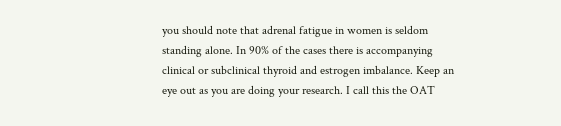you should note that adrenal fatigue in women is seldom standing alone. In 90% of the cases there is accompanying clinical or subclinical thyroid and estrogen imbalance. Keep an eye out as you are doing your research. I call this the OAT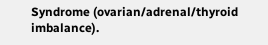Syndrome (ovarian/adrenal/thyroid imbalance).